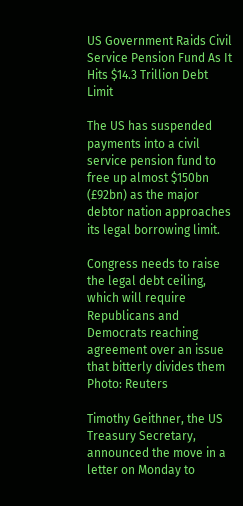US Government Raids Civil Service Pension Fund As It Hits $14.3 Trillion Debt Limit

The US has suspended payments into a civil service pension fund to free up almost $150bn (£92bn) as the major debtor nation approaches its legal borrowing limit.

Congress needs to raise the legal debt ceiling, which will require Republicans and Democrats reaching agreement over an issue that bitterly divides them Photo: Reuters

Timothy Geithner, the US Treasury Secretary, announced the move in a letter on Monday to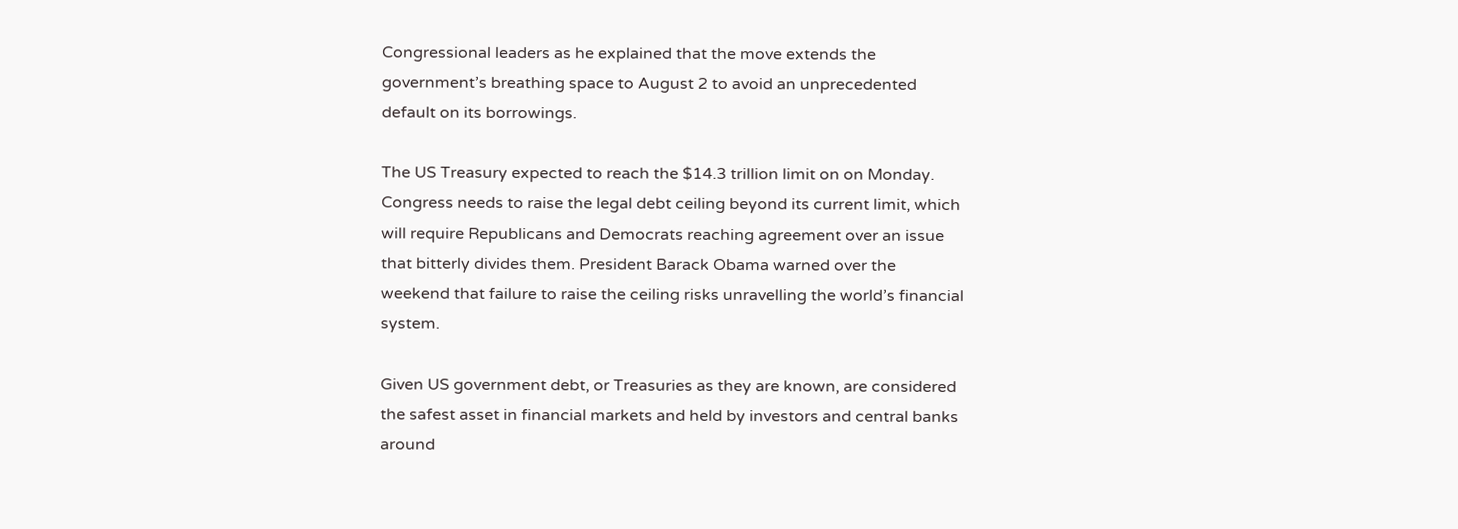Congressional leaders as he explained that the move extends the government’s breathing space to August 2 to avoid an unprecedented default on its borrowings.

The US Treasury expected to reach the $14.3 trillion limit on on Monday. Congress needs to raise the legal debt ceiling beyond its current limit, which will require Republicans and Democrats reaching agreement over an issue that bitterly divides them. President Barack Obama warned over the weekend that failure to raise the ceiling risks unravelling the world’s financial system.

Given US government debt, or Treasuries as they are known, are considered the safest asset in financial markets and held by investors and central banks around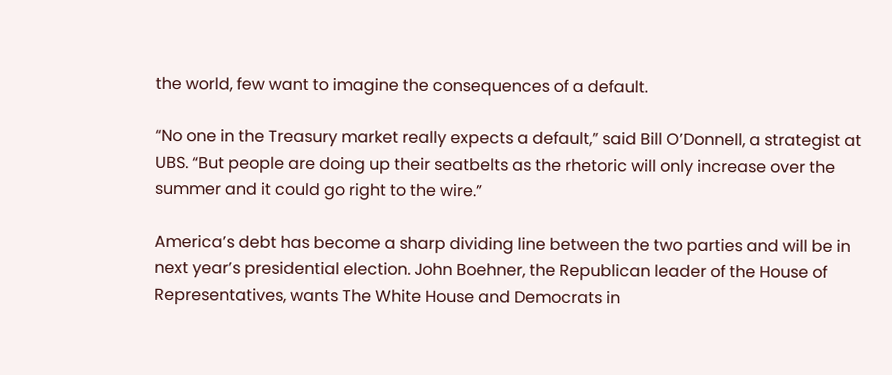the world, few want to imagine the consequences of a default.

“No one in the Treasury market really expects a default,” said Bill O’Donnell, a strategist at UBS. “But people are doing up their seatbelts as the rhetoric will only increase over the summer and it could go right to the wire.”

America’s debt has become a sharp dividing line between the two parties and will be in next year’s presidential election. John Boehner, the Republican leader of the House of Representatives, wants The White House and Democrats in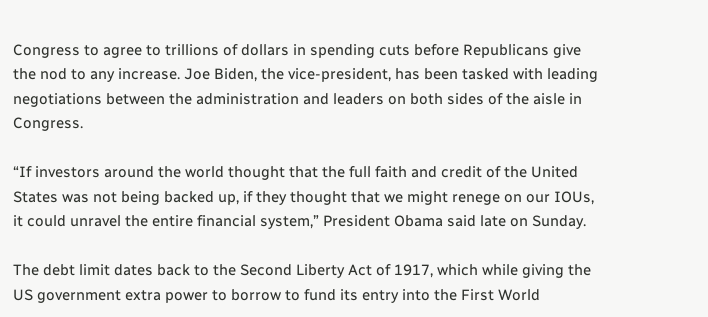Congress to agree to trillions of dollars in spending cuts before Republicans give the nod to any increase. Joe Biden, the vice-president, has been tasked with leading negotiations between the administration and leaders on both sides of the aisle in Congress.

“If investors around the world thought that the full faith and credit of the United States was not being backed up, if they thought that we might renege on our IOUs, it could unravel the entire financial system,” President Obama said late on Sunday.

The debt limit dates back to the Second Liberty Act of 1917, which while giving the US government extra power to borrow to fund its entry into the First World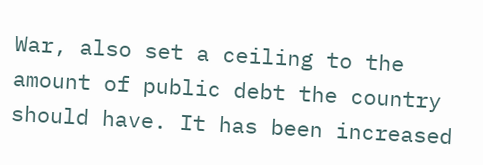War, also set a ceiling to the amount of public debt the country should have. It has been increased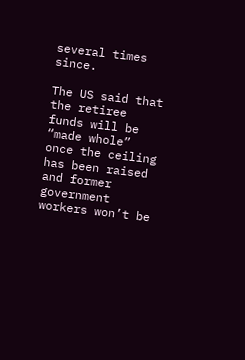several times since.

The US said that the retiree funds will be “made whole” once the ceiling has been raised and former government workers won’t be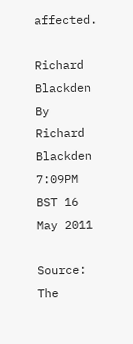affected.

Richard Blackden
By Richard Blackden 7:09PM BST 16 May 2011

Source: The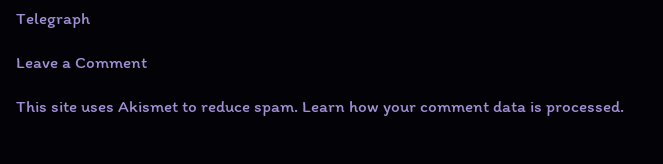Telegraph

Leave a Comment

This site uses Akismet to reduce spam. Learn how your comment data is processed.